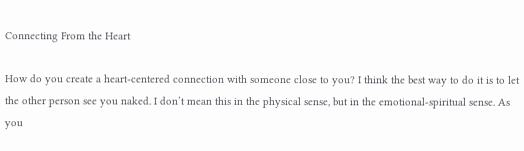Connecting From the Heart

How do you create a heart-centered connection with someone close to you? I think the best way to do it is to let the other person see you naked. I don’t mean this in the physical sense, but in the emotional-spiritual sense. As you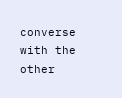converse with the other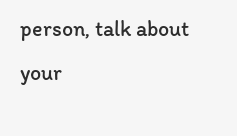person, talk about your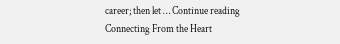career; then let … Continue reading Connecting From the Heart